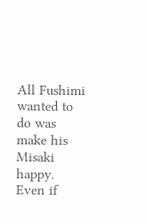All Fushimi wanted to do was make his Misaki happy. Even if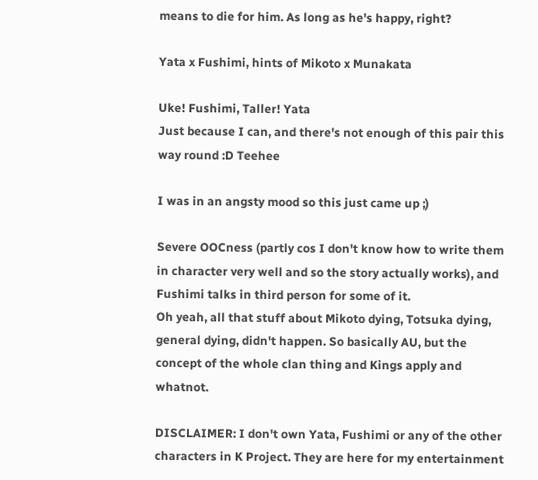means to die for him. As long as he's happy, right?

Yata x Fushimi, hints of Mikoto x Munakata

Uke! Fushimi, Taller! Yata
Just because I can, and there's not enough of this pair this way round :D Teehee

I was in an angsty mood so this just came up ;)

Severe OOCness (partly cos I don't know how to write them in character very well and so the story actually works), and Fushimi talks in third person for some of it.
Oh yeah, all that stuff about Mikoto dying, Totsuka dying, general dying, didn't happen. So basically AU, but the concept of the whole clan thing and Kings apply and whatnot.

DISCLAIMER: I don't own Yata, Fushimi or any of the other characters in K Project. They are here for my entertainment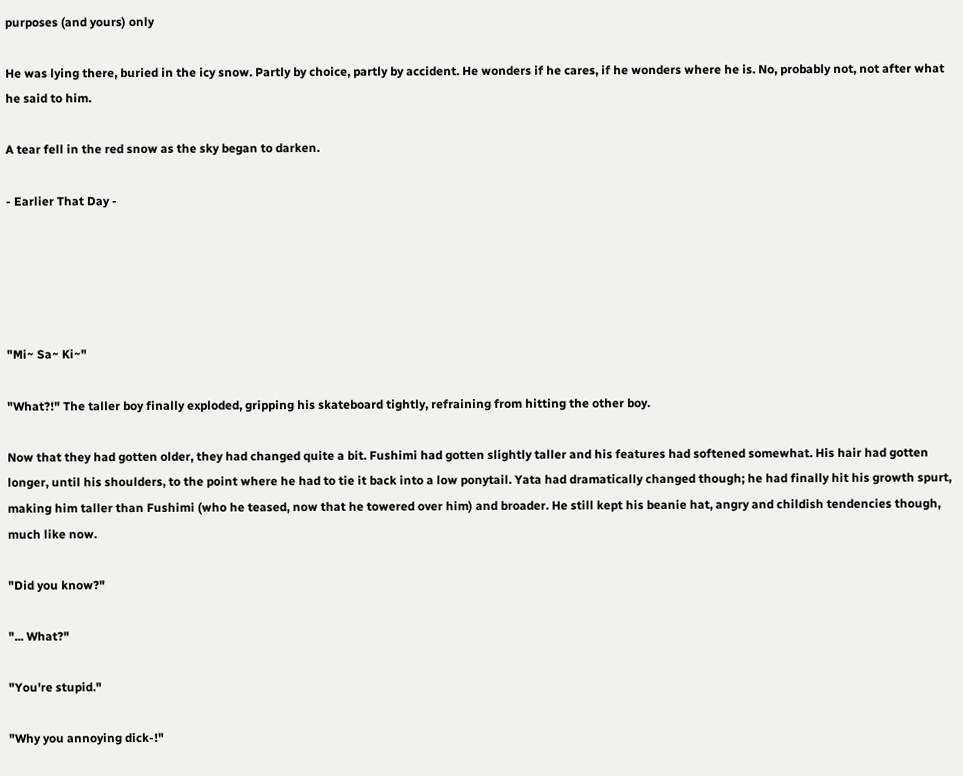purposes (and yours) only

He was lying there, buried in the icy snow. Partly by choice, partly by accident. He wonders if he cares, if he wonders where he is. No, probably not, not after what he said to him.

A tear fell in the red snow as the sky began to darken.

- Earlier That Day -





"Mi~ Sa~ Ki~"

"What?!" The taller boy finally exploded, gripping his skateboard tightly, refraining from hitting the other boy.

Now that they had gotten older, they had changed quite a bit. Fushimi had gotten slightly taller and his features had softened somewhat. His hair had gotten longer, until his shoulders, to the point where he had to tie it back into a low ponytail. Yata had dramatically changed though; he had finally hit his growth spurt, making him taller than Fushimi (who he teased, now that he towered over him) and broader. He still kept his beanie hat, angry and childish tendencies though, much like now.

"Did you know?"

"... What?"

"You're stupid."

"Why you annoying dick-!"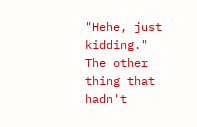"Hehe, just kidding." The other thing that hadn't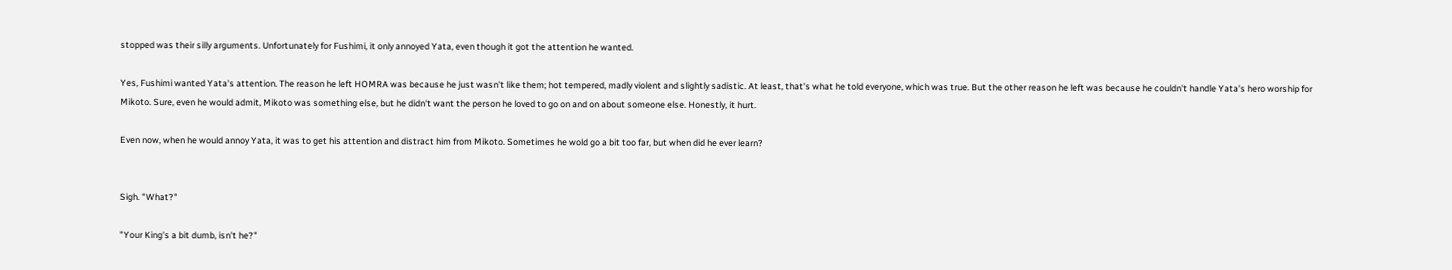stopped was their silly arguments. Unfortunately for Fushimi, it only annoyed Yata, even though it got the attention he wanted.

Yes, Fushimi wanted Yata's attention. The reason he left HOMRA was because he just wasn't like them; hot tempered, madly violent and slightly sadistic. At least, that's what he told everyone, which was true. But the other reason he left was because he couldn't handle Yata's hero worship for Mikoto. Sure, even he would admit, Mikoto was something else, but he didn't want the person he loved to go on and on about someone else. Honestly, it hurt.

Even now, when he would annoy Yata, it was to get his attention and distract him from Mikoto. Sometimes he wold go a bit too far, but when did he ever learn?


Sigh. "What?"

"Your King's a bit dumb, isn't he?"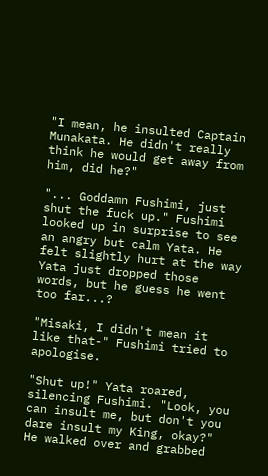"I mean, he insulted Captain Munakata. He didn't really think he would get away from him, did he?"

"... Goddamn Fushimi, just shut the fuck up." Fushimi looked up in surprise to see an angry but calm Yata. He felt slightly hurt at the way Yata just dropped those words, but he guess he went too far...?

"Misaki, I didn't mean it like that-" Fushimi tried to apologise.

"Shut up!" Yata roared, silencing Fushimi. "Look, you can insult me, but don't you dare insult my King, okay?" He walked over and grabbed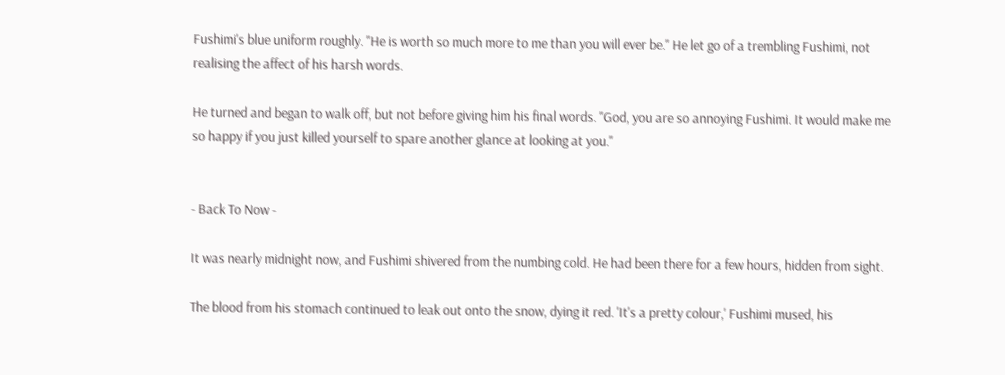Fushimi's blue uniform roughly. "He is worth so much more to me than you will ever be." He let go of a trembling Fushimi, not realising the affect of his harsh words.

He turned and began to walk off, but not before giving him his final words. "God, you are so annoying Fushimi. It would make me so happy if you just killed yourself to spare another glance at looking at you."


- Back To Now -

It was nearly midnight now, and Fushimi shivered from the numbing cold. He had been there for a few hours, hidden from sight.

The blood from his stomach continued to leak out onto the snow, dying it red. 'It's a pretty colour,' Fushimi mused, his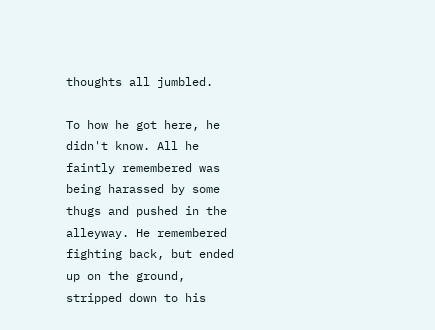thoughts all jumbled.

To how he got here, he didn't know. All he faintly remembered was being harassed by some thugs and pushed in the alleyway. He remembered fighting back, but ended up on the ground, stripped down to his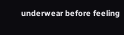underwear before feeling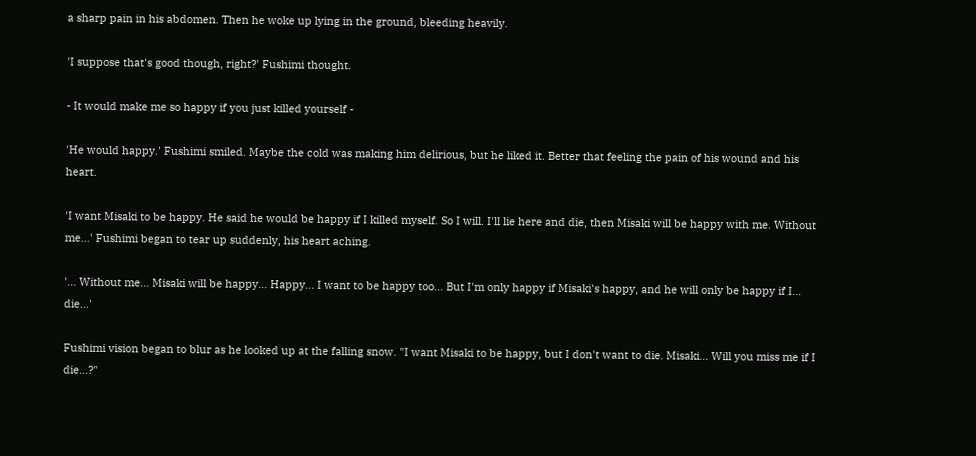a sharp pain in his abdomen. Then he woke up lying in the ground, bleeding heavily.

'I suppose that's good though, right?' Fushimi thought.

- It would make me so happy if you just killed yourself -

'He would happy.' Fushimi smiled. Maybe the cold was making him delirious, but he liked it. Better that feeling the pain of his wound and his heart.

'I want Misaki to be happy. He said he would be happy if I killed myself. So I will. I'll lie here and die, then Misaki will be happy with me. Without me...' Fushimi began to tear up suddenly, his heart aching.

'... Without me... Misaki will be happy... Happy... I want to be happy too... But I'm only happy if Misaki's happy, and he will only be happy if I... die...'

Fushimi vision began to blur as he looked up at the falling snow. "I want Misaki to be happy, but I don't want to die. Misaki... Will you miss me if I die...?"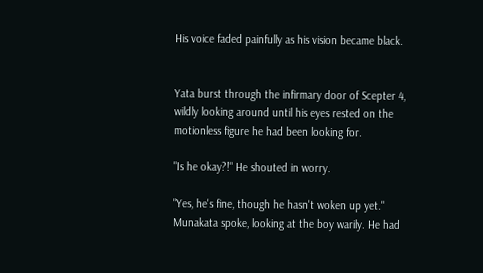His voice faded painfully as his vision became black.


Yata burst through the infirmary door of Scepter 4, wildly looking around until his eyes rested on the motionless figure he had been looking for.

"Is he okay?!" He shouted in worry.

"Yes, he's fine, though he hasn't woken up yet." Munakata spoke, looking at the boy warily. He had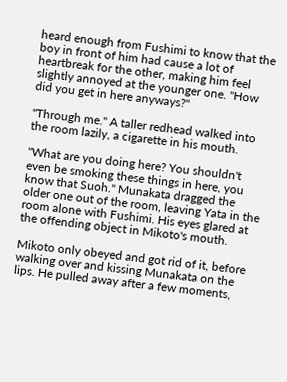heard enough from Fushimi to know that the boy in front of him had cause a lot of heartbreak for the other, making him feel slightly annoyed at the younger one. "How did you get in here anyways?"

"Through me." A taller redhead walked into the room lazily, a cigarette in his mouth.

"What are you doing here? You shouldn't even be smoking these things in here, you know that Suoh." Munakata dragged the older one out of the room, leaving Yata in the room alone with Fushimi. His eyes glared at the offending object in Mikoto's mouth.

Mikoto only obeyed and got rid of it, before walking over and kissing Munakata on the lips. He pulled away after a few moments,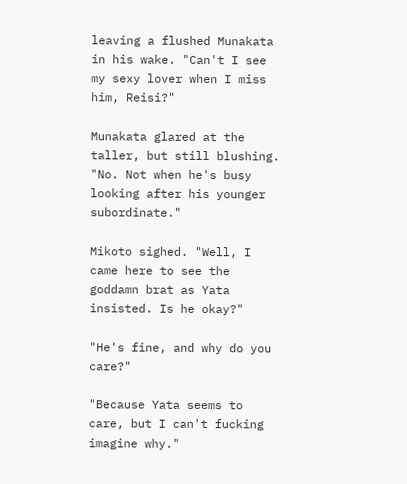leaving a flushed Munakata in his wake. "Can't I see my sexy lover when I miss him, Reisi?"

Munakata glared at the taller, but still blushing. "No. Not when he's busy looking after his younger subordinate."

Mikoto sighed. "Well, I came here to see the goddamn brat as Yata insisted. Is he okay?"

"He's fine, and why do you care?"

"Because Yata seems to care, but I can't fucking imagine why."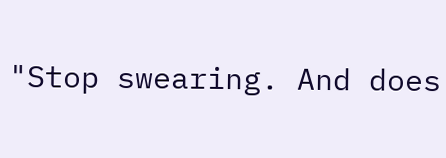"Stop swearing. And does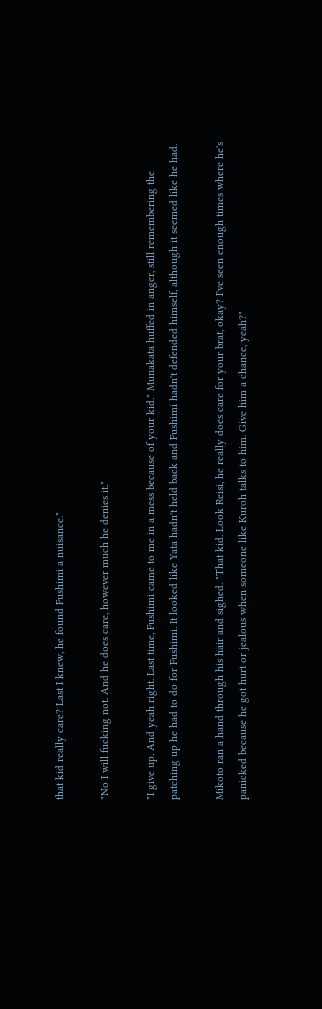that kid really care? Last I knew, he found Fushimi a nuisance."

"No I will fucking not. And he does care, however much he denies it."

"I give up. And yeah right. Last time, Fushimi came to me in a mess because of your kid." Munakata huffed in anger, still remembering the patching up he had to do for Fushimi. It looked like Yata hadn't held back and Fushimi hadn't defended himself, although it seemed like he had.

Mikoto ran a hand through his hair and sighed. "That kid. Look Reisi, he really does care for your brat, okay? I've seen enough times where he's panicked because he got hurt or jealous when someone like Kuroh talks to him. Give him a chance, yeah?"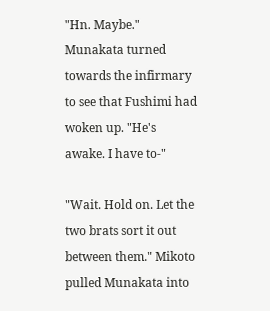"Hn. Maybe." Munakata turned towards the infirmary to see that Fushimi had woken up. "He's awake. I have to-"

"Wait. Hold on. Let the two brats sort it out between them." Mikoto pulled Munakata into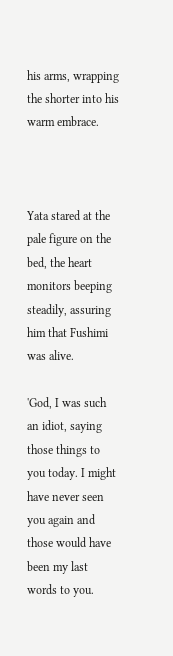his arms, wrapping the shorter into his warm embrace.



Yata stared at the pale figure on the bed, the heart monitors beeping steadily, assuring him that Fushimi was alive.

'God, I was such an idiot, saying those things to you today. I might have never seen you again and those would have been my last words to you.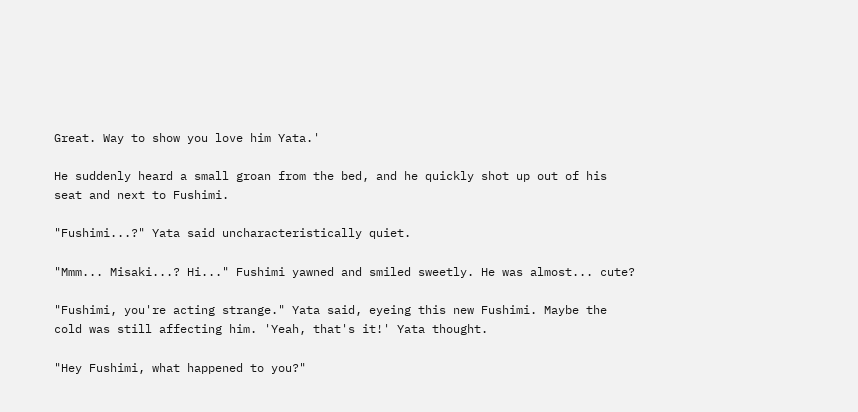Great. Way to show you love him Yata.'

He suddenly heard a small groan from the bed, and he quickly shot up out of his seat and next to Fushimi.

"Fushimi...?" Yata said uncharacteristically quiet.

"Mmm... Misaki...? Hi..." Fushimi yawned and smiled sweetly. He was almost... cute?

"Fushimi, you're acting strange." Yata said, eyeing this new Fushimi. Maybe the cold was still affecting him. 'Yeah, that's it!' Yata thought.

"Hey Fushimi, what happened to you?"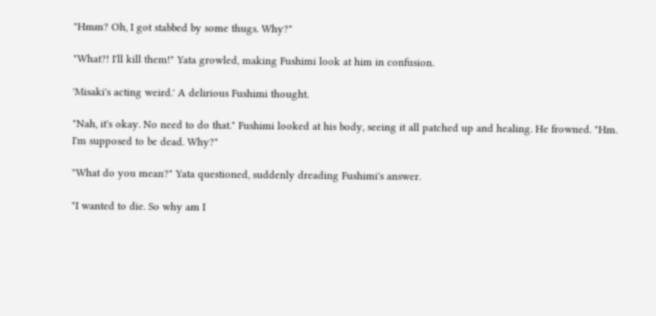"Hmm? Oh, I got stabbed by some thugs. Why?"

"What?! I'll kill them!" Yata growled, making Fushimi look at him in confusion.

'Misaki's acting weird.' A delirious Fushimi thought.

"Nah, it's okay. No need to do that." Fushimi looked at his body, seeing it all patched up and healing. He frowned. "Hm. I'm supposed to be dead. Why?"

"What do you mean?" Yata questioned, suddenly dreading Fushimi's answer.

"I wanted to die. So why am I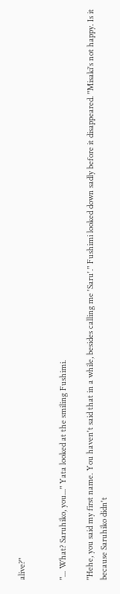alive?"


"... What? Saruhiko, you..." Yata looked at the smiling Fushimi.

"Hehe, you said my first name. You haven't said that in a while, besides calling me 'Saru'." Fushimi looked down sadly before it disappeared. "Misaki's not happy. Is it because Saruhiko didn't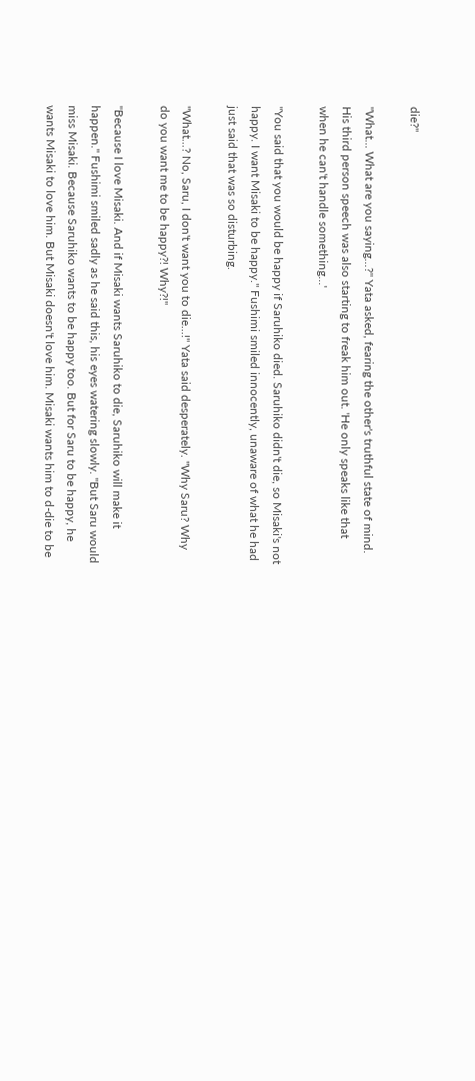die?"

"What... What are you saying...?" Yata asked, fearing the other's truthful state of mind. His third person speech was also starting to freak him out. 'He only speaks like that when he can't handle something...'

"You said that you would be happy if Saruhiko died. Saruhiko didn't die, so Misaki's not happy. I want Misaki to be happy." Fushimi smiled innocently, unaware of what he had just said that was so disturbing.

"What...? No, Saru, I don't want you to die...!" Yata said desperately. "Why Saru? Why do you want me to be happy?! Why?!"

"Because I love Misaki. And if Misaki wants Saruhiko to die, Saruhiko will make it happen." Fushimi smiled sadly as he said this, his eyes watering slowly. "But Saru would miss Misaki. Because Saruhiko wants to be happy too. But for Saru to be happy, he wants Misaki to love him. But Misaki doesn't love him. Misaki wants him to d-die to be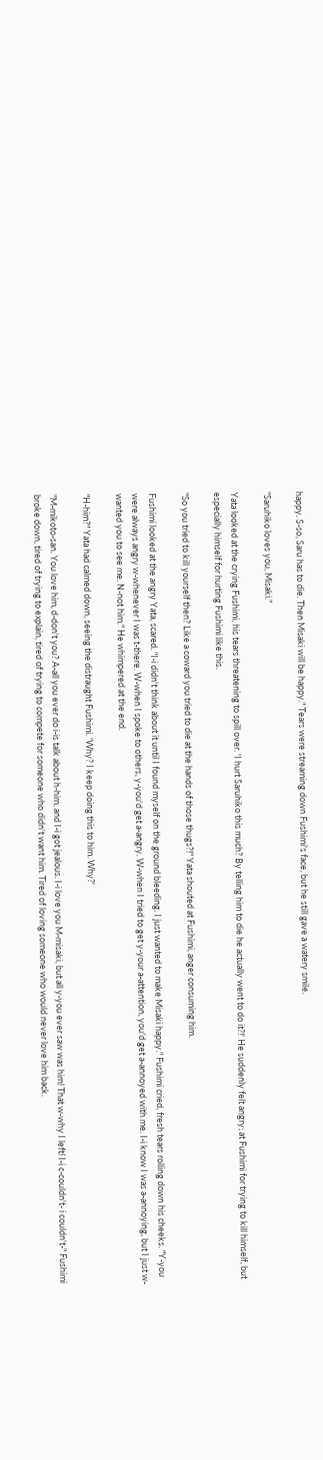happy. S-so, Saru has to die. Then Misaki will be happy." Tears were streaming down Fushimi's face, but he still gave a watery smile.

"Saruhiko loves you, Misaki."

Yata looked at the crying Fushimi, his tears threatening to spill over. 'I hurt Saruhiko this much? By telling him to die he actually went to do it?!' He suddenly felt angry; at Fushimi for trying to kill himself, but especially himself for hurting Fushimi like this.

"So you tried to kill yourself then? Like a coward you tried to die at the hands of those thugs?!" Yata shouted at Fushimi, anger consuming him.

Fushimi looked at the angry Yata, scared. "I-i didn't think about it until I found myself on the ground bleeding. I just wanted to make Misaki happy." Fushimi cried, fresh tears rolling down his cheeks. "Y-you were always angry w-whenever I was t-there. W-when I spoke to others, y-you'd get a-angry. W-when I tried to get y-your a-attention, you'd get a-annoyed with me. I-i know I was a-annoying, but I just w-wanted you to see me. N-not him." He whimpered at the end.

"H-him?" Yata had calmed down, seeing the distraught Fushimi. 'Why? I keep doing this to him. Why?'

"M-mikoto-san. You love him, d-don't you? A-all you ever do i-is talk about h-him, and I-i got jealous. I-i love you M-misaki, but all y-you ever saw was him! That w-why I left! I-i c-couldn't- i couldn't-" Fushimi broke down, tired of trying to explain, tired of trying to compete for someone who didn't want him. Tired of loving someone who would never love him back.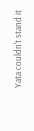Yata couldn't stand it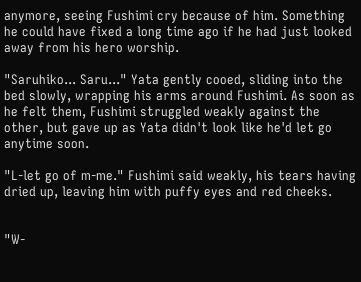anymore, seeing Fushimi cry because of him. Something he could have fixed a long time ago if he had just looked away from his hero worship.

"Saruhiko... Saru..." Yata gently cooed, sliding into the bed slowly, wrapping his arms around Fushimi. As soon as he felt them, Fushimi struggled weakly against the other, but gave up as Yata didn't look like he'd let go anytime soon.

"L-let go of m-me." Fushimi said weakly, his tears having dried up, leaving him with puffy eyes and red cheeks.


"W-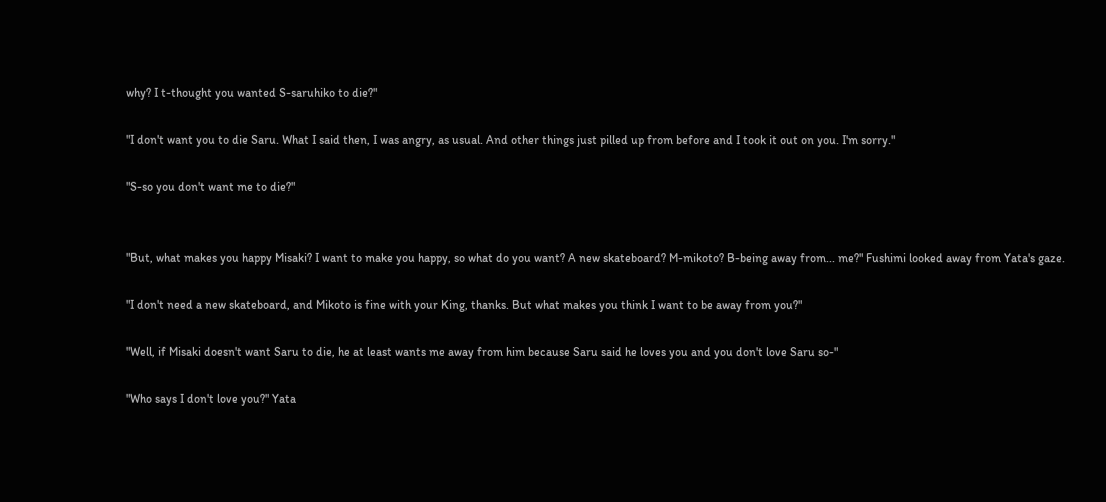why? I t-thought you wanted S-saruhiko to die?"

"I don't want you to die Saru. What I said then, I was angry, as usual. And other things just pilled up from before and I took it out on you. I'm sorry."

"S-so you don't want me to die?"


"But, what makes you happy Misaki? I want to make you happy, so what do you want? A new skateboard? M-mikoto? B-being away from... me?" Fushimi looked away from Yata's gaze.

"I don't need a new skateboard, and Mikoto is fine with your King, thanks. But what makes you think I want to be away from you?"

"Well, if Misaki doesn't want Saru to die, he at least wants me away from him because Saru said he loves you and you don't love Saru so-"

"Who says I don't love you?" Yata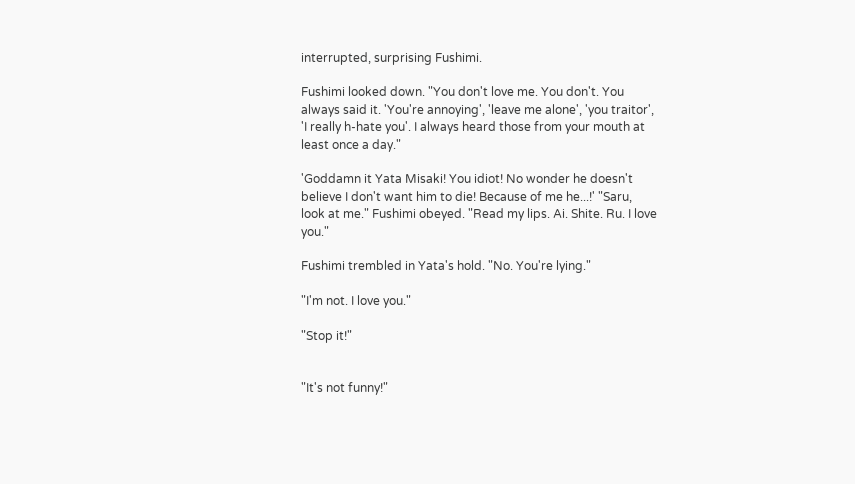interrupted, surprising Fushimi.

Fushimi looked down. "You don't love me. You don't. You always said it. 'You're annoying', 'leave me alone', 'you traitor', 'I really h-hate you'. I always heard those from your mouth at least once a day."

'Goddamn it Yata Misaki! You idiot! No wonder he doesn't believe I don't want him to die! Because of me he...!' "Saru, look at me." Fushimi obeyed. "Read my lips. Ai. Shite. Ru. I love you."

Fushimi trembled in Yata's hold. "No. You're lying."

"I'm not. I love you."

"Stop it!"


"It's not funny!"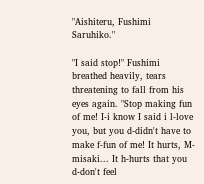"Aishiteru, Fushimi Saruhiko."

"I said stop!" Fushimi breathed heavily, tears threatening to fall from his eyes again. "Stop making fun of me! I-i know I said i l-love you, but you d-didn't have to make f-fun of me! It hurts, M-misaki... It h-hurts that you d-don't feel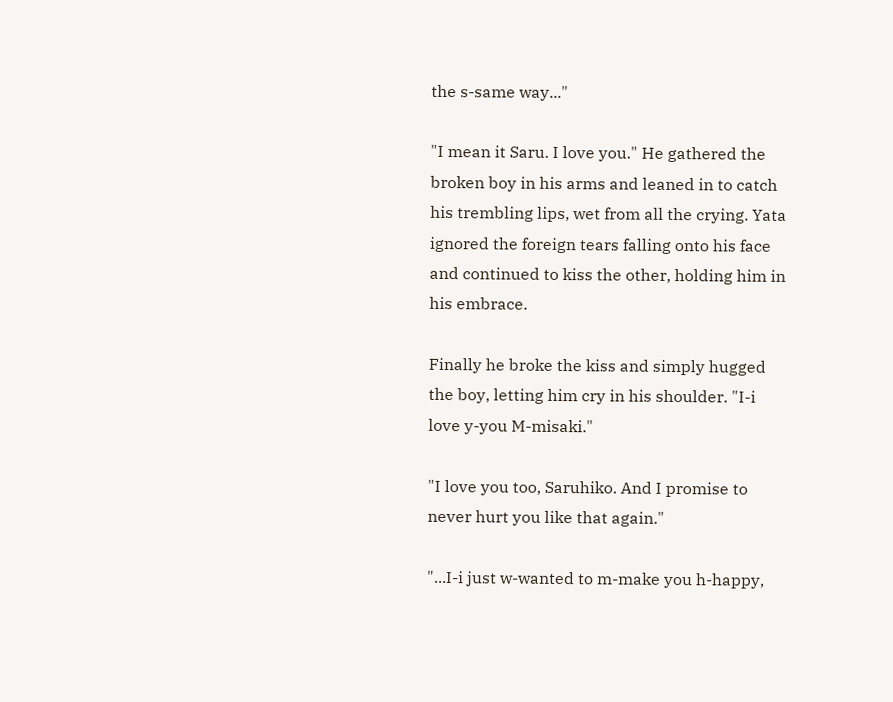the s-same way..."

"I mean it Saru. I love you." He gathered the broken boy in his arms and leaned in to catch his trembling lips, wet from all the crying. Yata ignored the foreign tears falling onto his face and continued to kiss the other, holding him in his embrace.

Finally he broke the kiss and simply hugged the boy, letting him cry in his shoulder. "I-i love y-you M-misaki."

"I love you too, Saruhiko. And I promise to never hurt you like that again."

"...I-i just w-wanted to m-make you h-happy,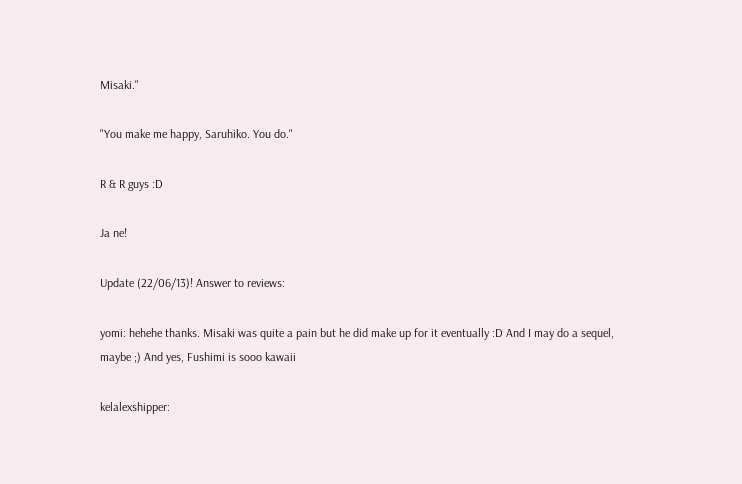Misaki."

"You make me happy, Saruhiko. You do."

R & R guys :D

Ja ne!

Update (22/06/13)! Answer to reviews:

yomi: hehehe thanks. Misaki was quite a pain but he did make up for it eventually :D And I may do a sequel, maybe ;) And yes, Fushimi is sooo kawaii

kelalexshipper: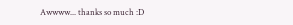Awwww... thanks so much :D